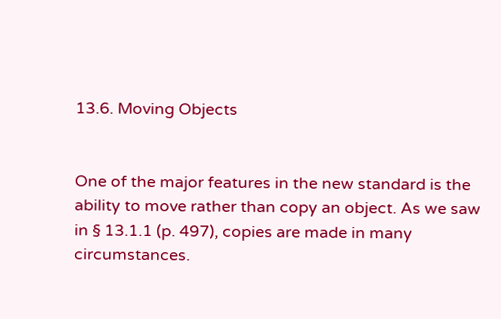13.6. Moving Objects


One of the major features in the new standard is the ability to move rather than copy an object. As we saw in § 13.1.1 (p. 497), copies are made in many circumstances.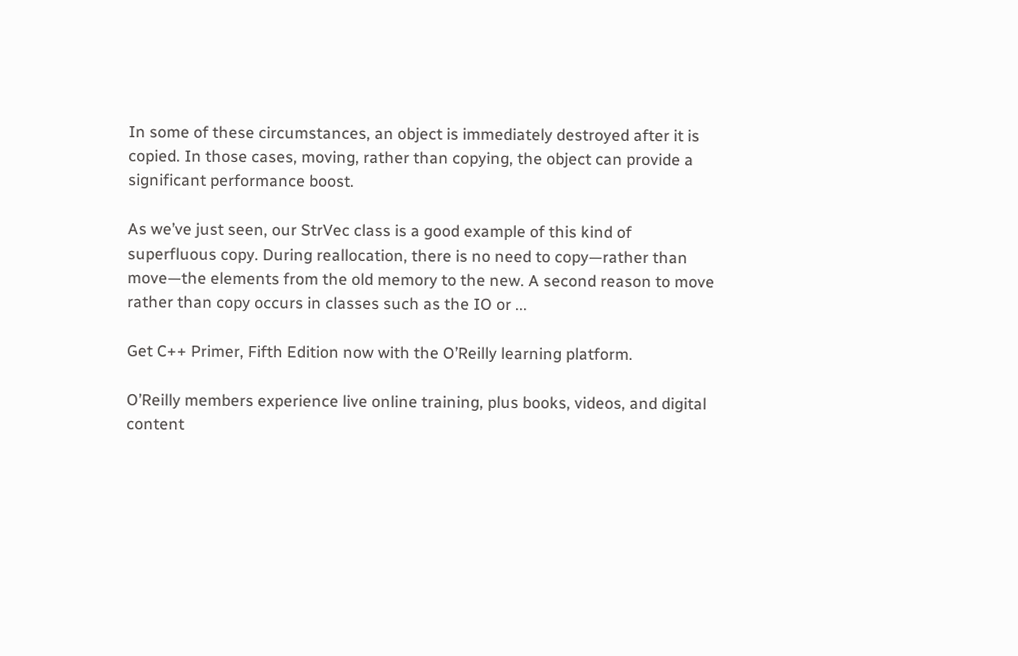In some of these circumstances, an object is immediately destroyed after it is copied. In those cases, moving, rather than copying, the object can provide a significant performance boost.

As we’ve just seen, our StrVec class is a good example of this kind of superfluous copy. During reallocation, there is no need to copy—rather than move—the elements from the old memory to the new. A second reason to move rather than copy occurs in classes such as the IO or ...

Get C++ Primer, Fifth Edition now with the O’Reilly learning platform.

O’Reilly members experience live online training, plus books, videos, and digital content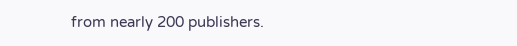from nearly 200 publishers.